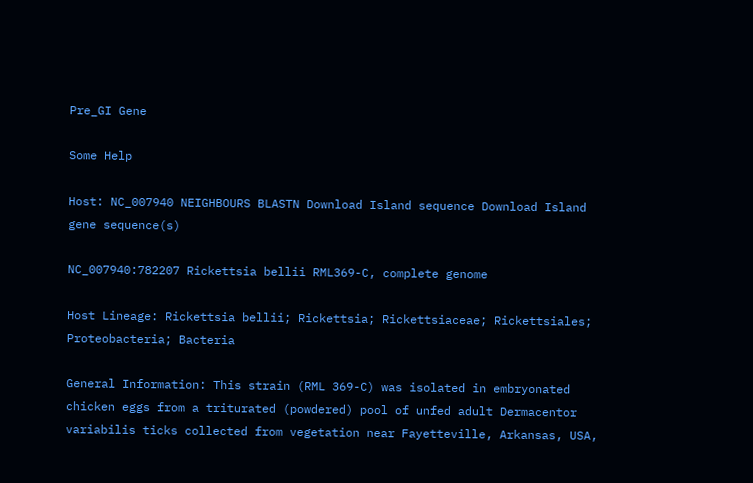Pre_GI Gene

Some Help

Host: NC_007940 NEIGHBOURS BLASTN Download Island sequence Download Island gene sequence(s)

NC_007940:782207 Rickettsia bellii RML369-C, complete genome

Host Lineage: Rickettsia bellii; Rickettsia; Rickettsiaceae; Rickettsiales; Proteobacteria; Bacteria

General Information: This strain (RML 369-C) was isolated in embryonated chicken eggs from a triturated (powdered) pool of unfed adult Dermacentor variabilis ticks collected from vegetation near Fayetteville, Arkansas, USA,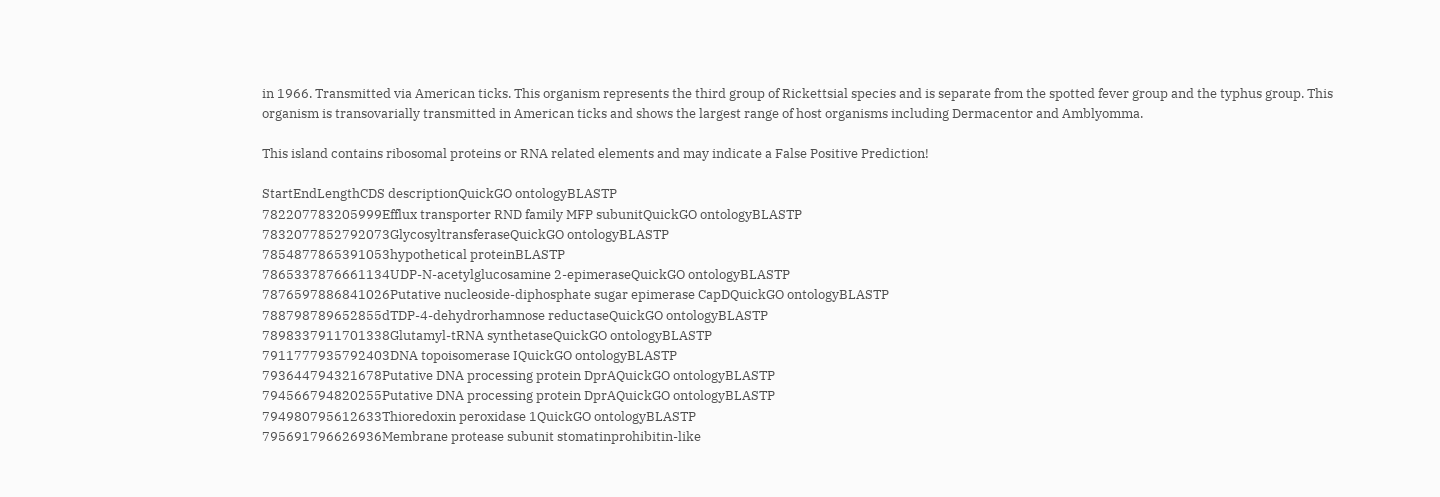in 1966. Transmitted via American ticks. This organism represents the third group of Rickettsial species and is separate from the spotted fever group and the typhus group. This organism is transovarially transmitted in American ticks and shows the largest range of host organisms including Dermacentor and Amblyomma.

This island contains ribosomal proteins or RNA related elements and may indicate a False Positive Prediction!

StartEndLengthCDS descriptionQuickGO ontologyBLASTP
782207783205999Efflux transporter RND family MFP subunitQuickGO ontologyBLASTP
7832077852792073GlycosyltransferaseQuickGO ontologyBLASTP
7854877865391053hypothetical proteinBLASTP
7865337876661134UDP-N-acetylglucosamine 2-epimeraseQuickGO ontologyBLASTP
7876597886841026Putative nucleoside-diphosphate sugar epimerase CapDQuickGO ontologyBLASTP
788798789652855dTDP-4-dehydrorhamnose reductaseQuickGO ontologyBLASTP
7898337911701338Glutamyl-tRNA synthetaseQuickGO ontologyBLASTP
7911777935792403DNA topoisomerase IQuickGO ontologyBLASTP
793644794321678Putative DNA processing protein DprAQuickGO ontologyBLASTP
794566794820255Putative DNA processing protein DprAQuickGO ontologyBLASTP
794980795612633Thioredoxin peroxidase 1QuickGO ontologyBLASTP
795691796626936Membrane protease subunit stomatinprohibitin-like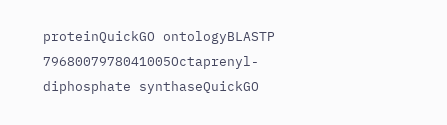proteinQuickGO ontologyBLASTP
7968007978041005Octaprenyl-diphosphate synthaseQuickGO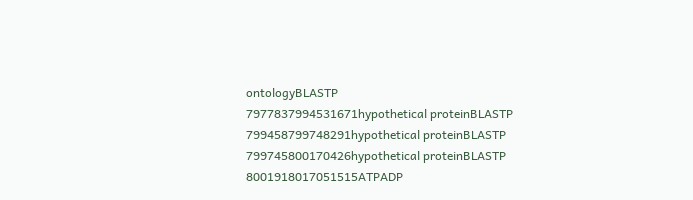ontologyBLASTP
7977837994531671hypothetical proteinBLASTP
799458799748291hypothetical proteinBLASTP
799745800170426hypothetical proteinBLASTP
8001918017051515ATPADP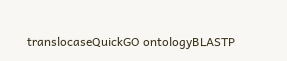translocaseQuickGO ontologyBLASTP